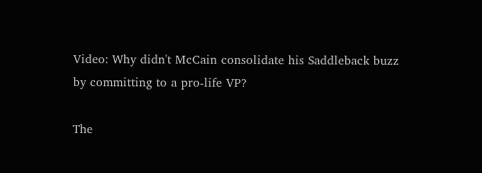Video: Why didn't McCain consolidate his Saddleback buzz by committing to a pro-life VP?

The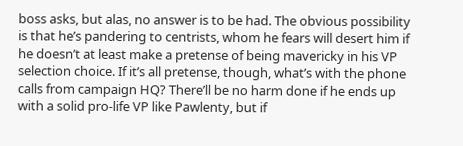boss asks, but alas, no answer is to be had. The obvious possibility is that he’s pandering to centrists, whom he fears will desert him if he doesn’t at least make a pretense of being mavericky in his VP selection choice. If it’s all pretense, though, what’s with the phone calls from campaign HQ? There’ll be no harm done if he ends up with a solid pro-life VP like Pawlenty, but if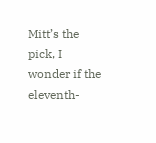Mitt’s the pick, I wonder if the eleventh-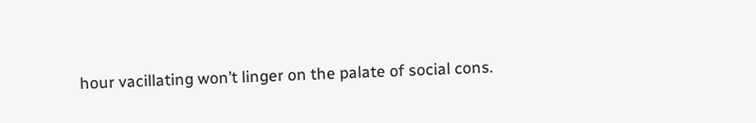hour vacillating won’t linger on the palate of social cons.